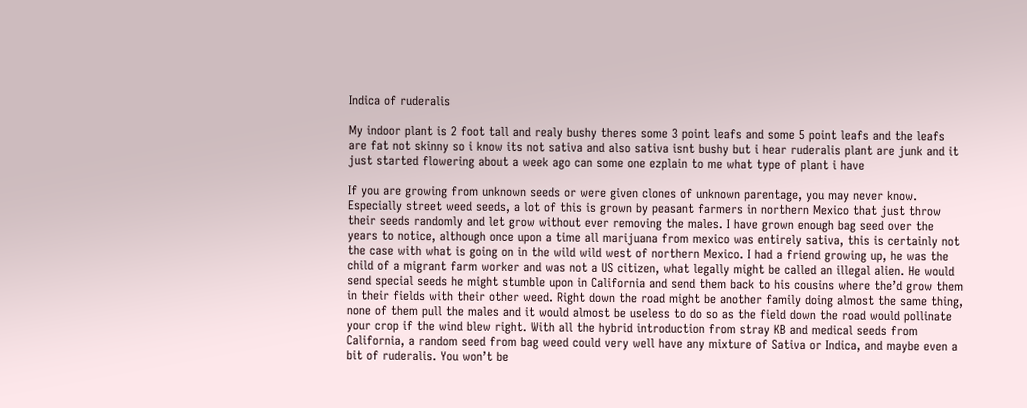Indica of ruderalis

My indoor plant is 2 foot tall and realy bushy theres some 3 point leafs and some 5 point leafs and the leafs are fat not skinny so i know its not sativa and also sativa isnt bushy but i hear ruderalis plant are junk and it just started flowering about a week ago can some one ezplain to me what type of plant i have

If you are growing from unknown seeds or were given clones of unknown parentage, you may never know. Especially street weed seeds, a lot of this is grown by peasant farmers in northern Mexico that just throw their seeds randomly and let grow without ever removing the males. I have grown enough bag seed over the years to notice, although once upon a time all marijuana from mexico was entirely sativa, this is certainly not the case with what is going on in the wild wild west of northern Mexico. I had a friend growing up, he was the child of a migrant farm worker and was not a US citizen, what legally might be called an illegal alien. He would send special seeds he might stumble upon in California and send them back to his cousins where the’d grow them in their fields with their other weed. Right down the road might be another family doing almost the same thing, none of them pull the males and it would almost be useless to do so as the field down the road would pollinate your crop if the wind blew right. With all the hybrid introduction from stray KB and medical seeds from California, a random seed from bag weed could very well have any mixture of Sativa or Indica, and maybe even a bit of ruderalis. You won’t be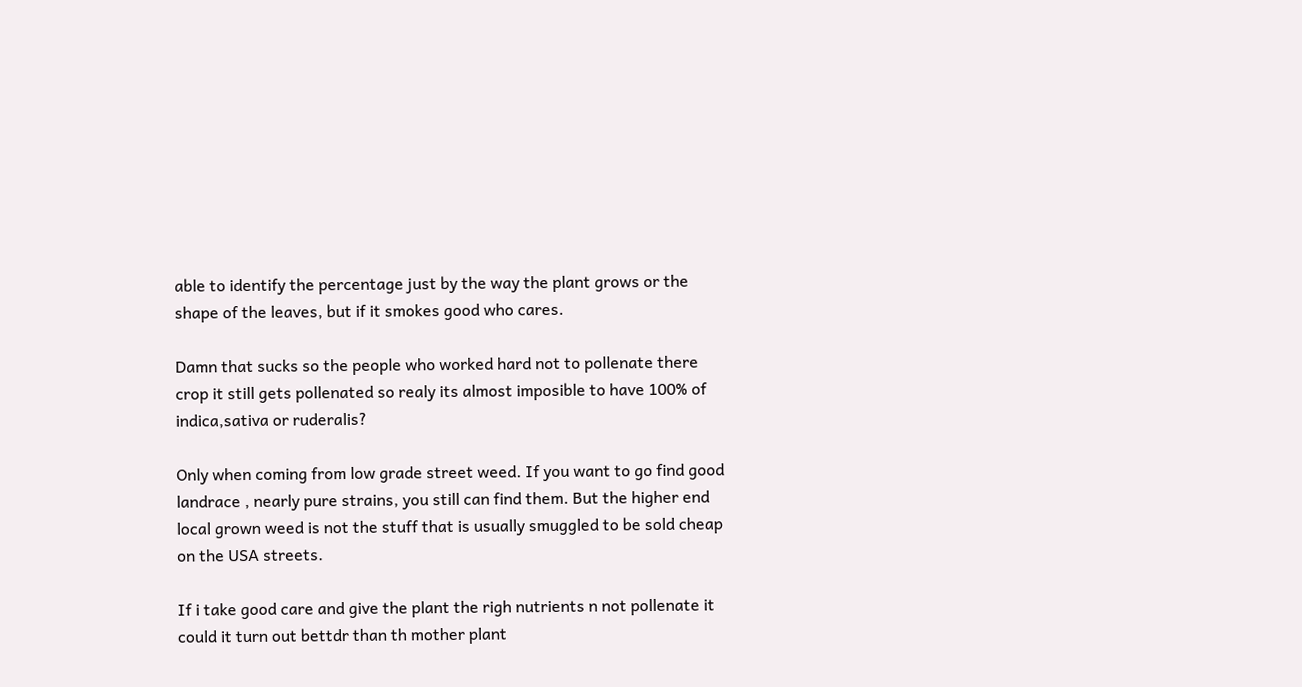able to identify the percentage just by the way the plant grows or the shape of the leaves, but if it smokes good who cares.

Damn that sucks so the people who worked hard not to pollenate there crop it still gets pollenated so realy its almost imposible to have 100% of indica,sativa or ruderalis?

Only when coming from low grade street weed. If you want to go find good landrace , nearly pure strains, you still can find them. But the higher end local grown weed is not the stuff that is usually smuggled to be sold cheap on the USA streets.

If i take good care and give the plant the righ nutrients n not pollenate it could it turn out bettdr than th mother plant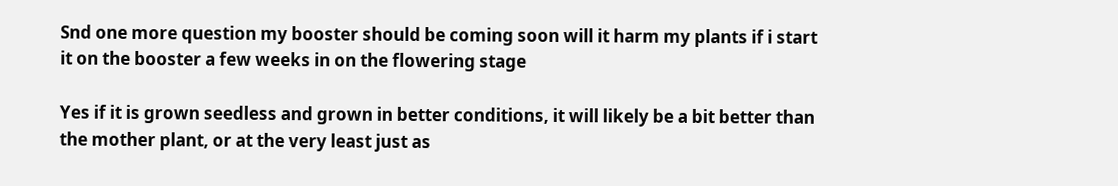Snd one more question my booster should be coming soon will it harm my plants if i start it on the booster a few weeks in on the flowering stage

Yes if it is grown seedless and grown in better conditions, it will likely be a bit better than the mother plant, or at the very least just as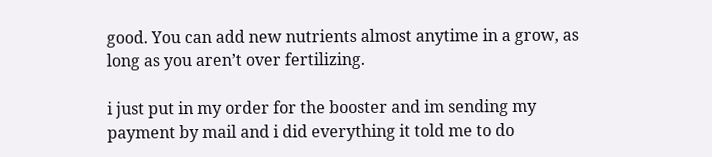good. You can add new nutrients almost anytime in a grow, as long as you aren’t over fertilizing.

i just put in my order for the booster and im sending my payment by mail and i did everything it told me to do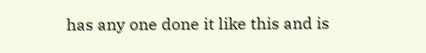has any one done it like this and is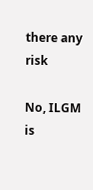there any risk

No, ILGM is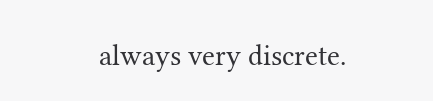always very discrete.